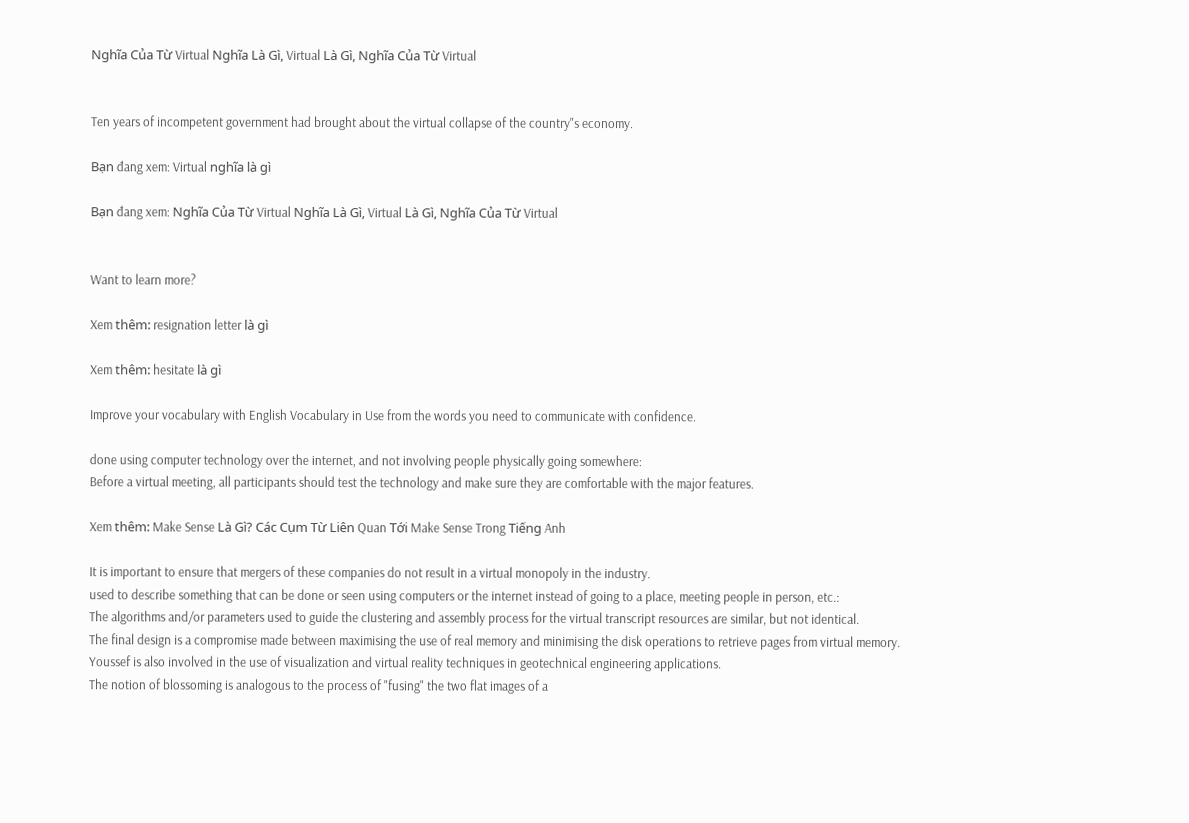Nghĩa Của Từ Virtual Nghĩa Là Gì, Virtual Là Gì, Nghĩa Của Từ Virtual


Ten years of incompetent government had brought about the virtual collapse of the country"s economy.

Bạn đang xem: Virtual nghĩa là gì

Bạn đang xem: Nghĩa Của Từ Virtual Nghĩa Là Gì, Virtual Là Gì, Nghĩa Của Từ Virtual


Want to learn more?

Xem thêm: resignation letter là gì

Xem thêm: hesitate là gì

Improve your vocabulary with English Vocabulary in Use from the words you need to communicate with confidence.

done using computer technology over the internet, and not involving people physically going somewhere:
Before a virtual meeting, all participants should test the technology and make sure they are comfortable with the major features.

Xem thêm: Make Sense Là Gì? Các Cụm Từ Liên Quan Tới Make Sense Trong Tiếng Anh

It is important to ensure that mergers of these companies do not result in a virtual monopoly in the industry.
used to describe something that can be done or seen using computers or the internet instead of going to a place, meeting people in person, etc.:
The algorithms and/or parameters used to guide the clustering and assembly process for the virtual transcript resources are similar, but not identical.
The final design is a compromise made between maximising the use of real memory and minimising the disk operations to retrieve pages from virtual memory.
Youssef is also involved in the use of visualization and virtual reality techniques in geotechnical engineering applications.
The notion of blossoming is analogous to the process of "fusing" the two flat images of a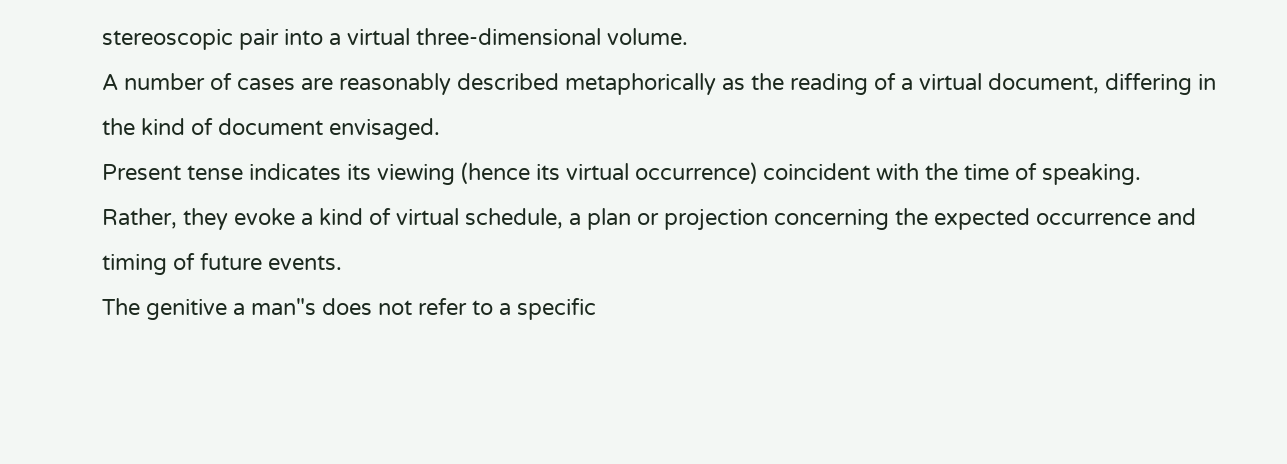stereoscopic pair into a virtual three-dimensional volume.
A number of cases are reasonably described metaphorically as the reading of a virtual document, differing in the kind of document envisaged.
Present tense indicates its viewing (hence its virtual occurrence) coincident with the time of speaking.
Rather, they evoke a kind of virtual schedule, a plan or projection concerning the expected occurrence and timing of future events.
The genitive a man"s does not refer to a specific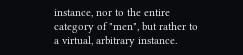instance, nor to the entire category of "men", but rather to a virtual, arbitrary instance.